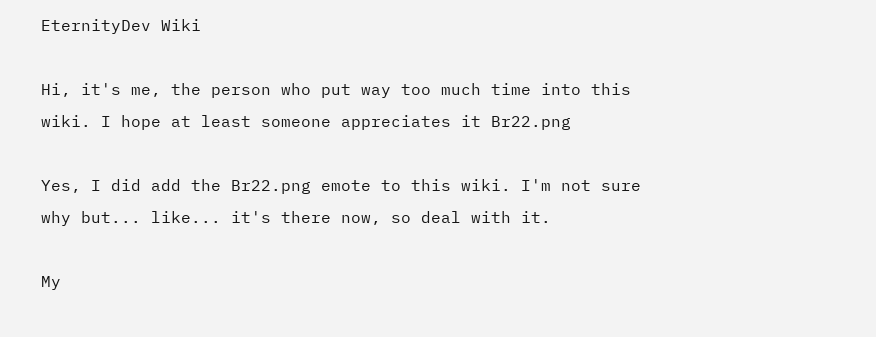EternityDev Wiki

Hi, it's me, the person who put way too much time into this wiki. I hope at least someone appreciates it Br22.png

Yes, I did add the Br22.png emote to this wiki. I'm not sure why but... like... it's there now, so deal with it.

My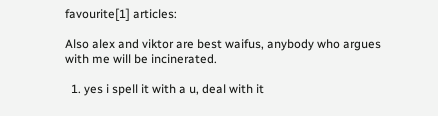favourite[1] articles:

Also alex and viktor are best waifus, anybody who argues with me will be incinerated.

  1. yes i spell it with a u, deal with it